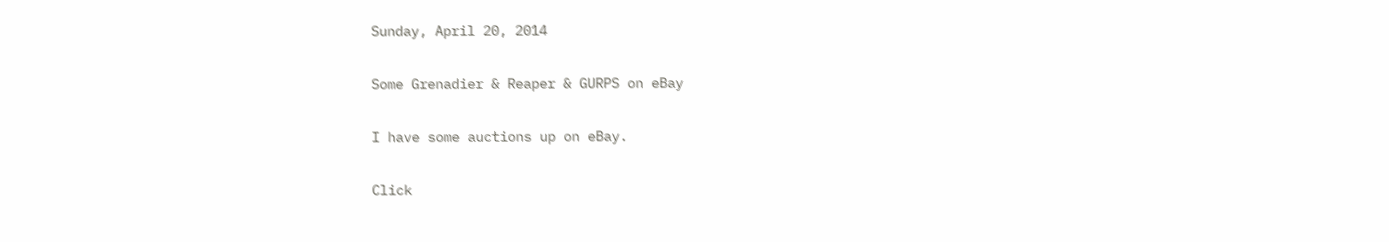Sunday, April 20, 2014

Some Grenadier & Reaper & GURPS on eBay

I have some auctions up on eBay.

Click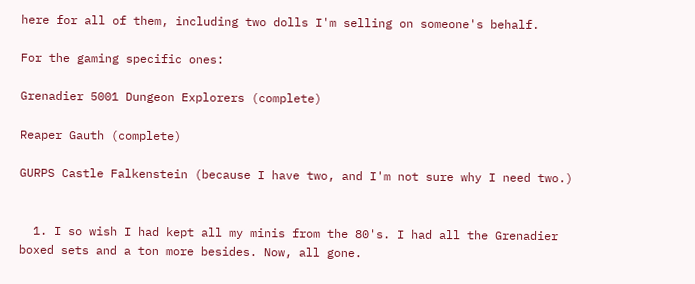here for all of them, including two dolls I'm selling on someone's behalf.

For the gaming specific ones:

Grenadier 5001 Dungeon Explorers (complete)

Reaper Gauth (complete)

GURPS Castle Falkenstein (because I have two, and I'm not sure why I need two.)


  1. I so wish I had kept all my minis from the 80's. I had all the Grenadier boxed sets and a ton more besides. Now, all gone.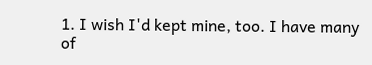1. I wish I'd kept mine, too. I have many of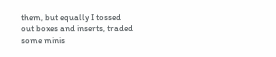them, but equally I tossed out boxes and inserts, traded some minis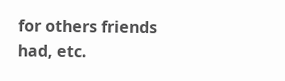for others friends had, etc.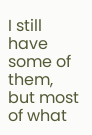I still have some of them, but most of what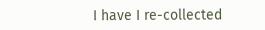I have I re-collected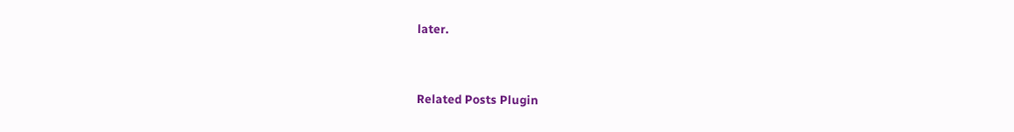later.


Related Posts Plugin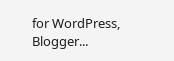for WordPress, Blogger...